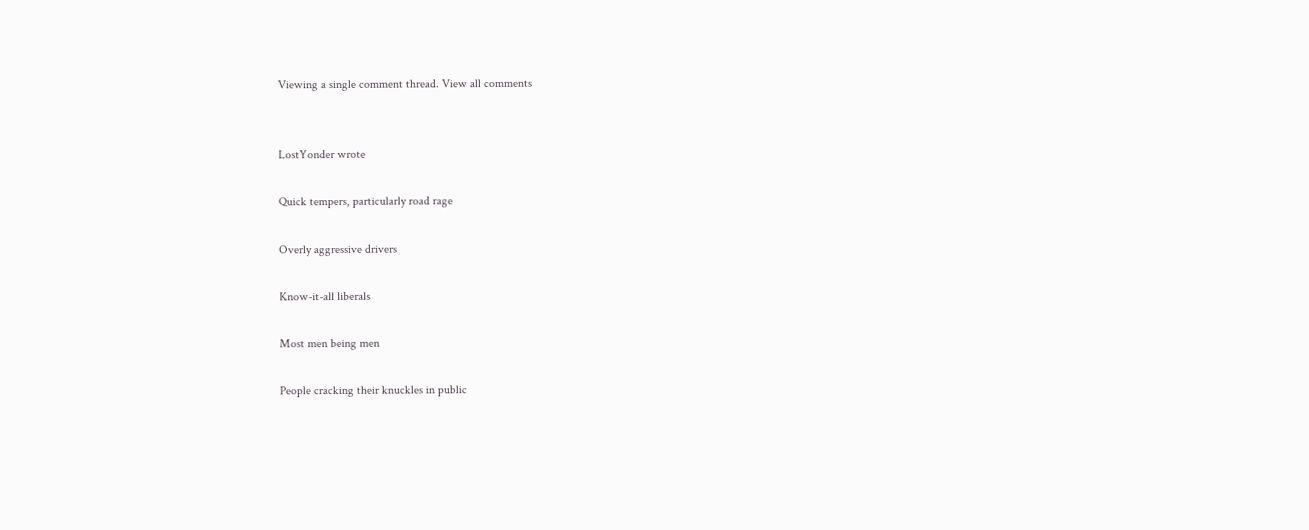Viewing a single comment thread. View all comments


LostYonder wrote

Quick tempers, particularly road rage

Overly aggressive drivers

Know-it-all liberals

Most men being men

People cracking their knuckles in public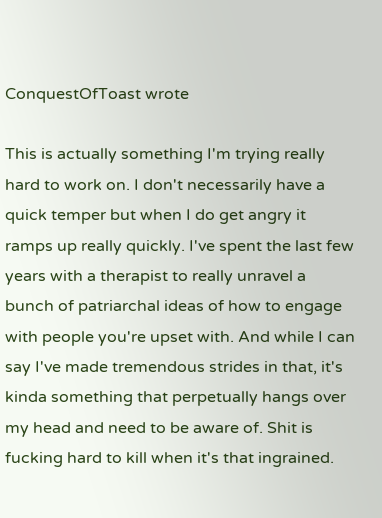ConquestOfToast wrote

This is actually something I'm trying really hard to work on. I don't necessarily have a quick temper but when I do get angry it ramps up really quickly. I've spent the last few years with a therapist to really unravel a bunch of patriarchal ideas of how to engage with people you're upset with. And while I can say I've made tremendous strides in that, it's kinda something that perpetually hangs over my head and need to be aware of. Shit is fucking hard to kill when it's that ingrained.